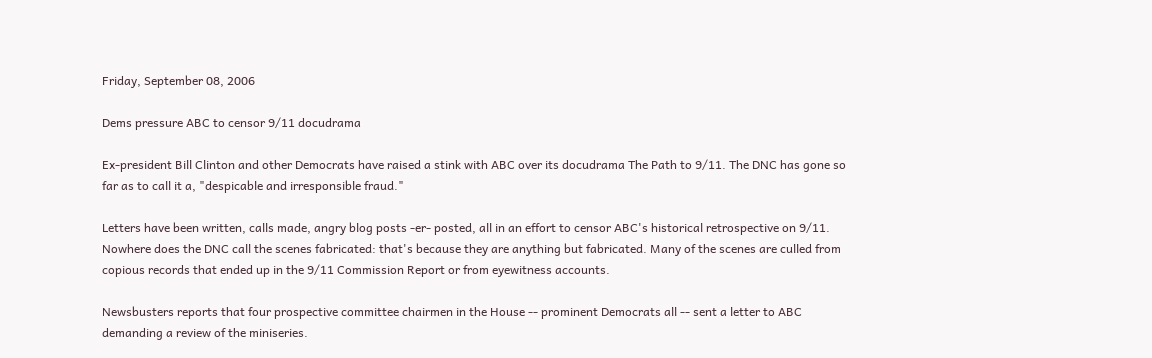Friday, September 08, 2006

Dems pressure ABC to censor 9/11 docudrama

Ex-president Bill Clinton and other Democrats have raised a stink with ABC over its docudrama The Path to 9/11. The DNC has gone so far as to call it a, "despicable and irresponsible fraud."

Letters have been written, calls made, angry blog posts -er- posted, all in an effort to censor ABC's historical retrospective on 9/11. Nowhere does the DNC call the scenes fabricated: that's because they are anything but fabricated. Many of the scenes are culled from copious records that ended up in the 9/11 Commission Report or from eyewitness accounts.

Newsbusters reports that four prospective committee chairmen in the House -- prominent Democrats all -- sent a letter to ABC demanding a review of the miniseries.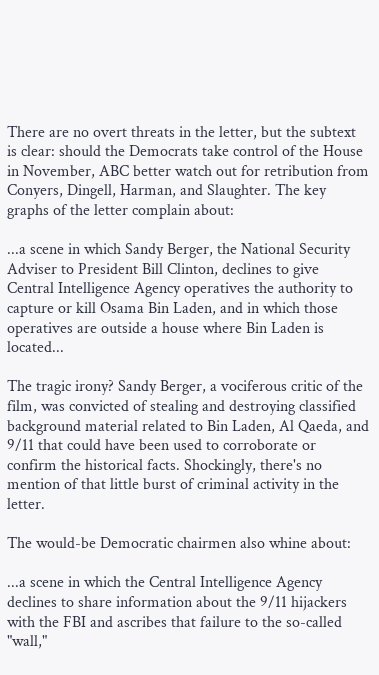There are no overt threats in the letter, but the subtext is clear: should the Democrats take control of the House in November, ABC better watch out for retribution from Conyers, Dingell, Harman, and Slaughter. The key graphs of the letter complain about:

...a scene in which Sandy Berger, the National Security Adviser to President Bill Clinton, declines to give Central Intelligence Agency operatives the authority to capture or kill Osama Bin Laden, and in which those operatives are outside a house where Bin Laden is located...

The tragic irony? Sandy Berger, a vociferous critic of the film, was convicted of stealing and destroying classified background material related to Bin Laden, Al Qaeda, and 9/11 that could have been used to corroborate or confirm the historical facts. Shockingly, there's no mention of that little burst of criminal activity in the letter.

The would-be Democratic chairmen also whine about:

...a scene in which the Central Intelligence Agency declines to share information about the 9/11 hijackers with the FBI and ascribes that failure to the so-called "wall,"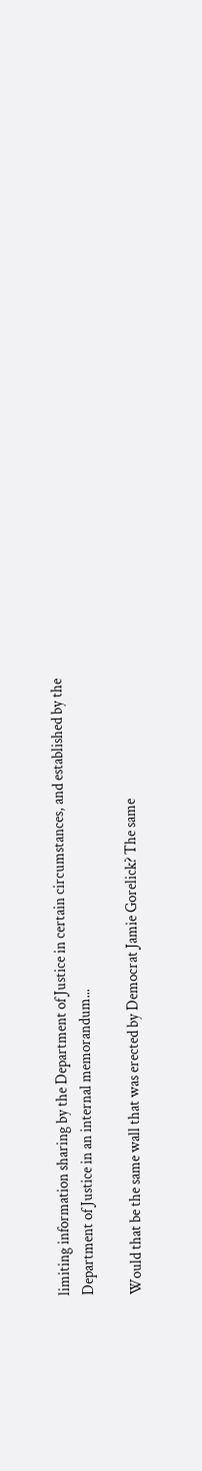limiting information sharing by the Department of Justice in certain circumstances, and established by the Department of Justice in an internal memorandum...

Would that be the same wall that was erected by Democrat Jamie Gorelick? The same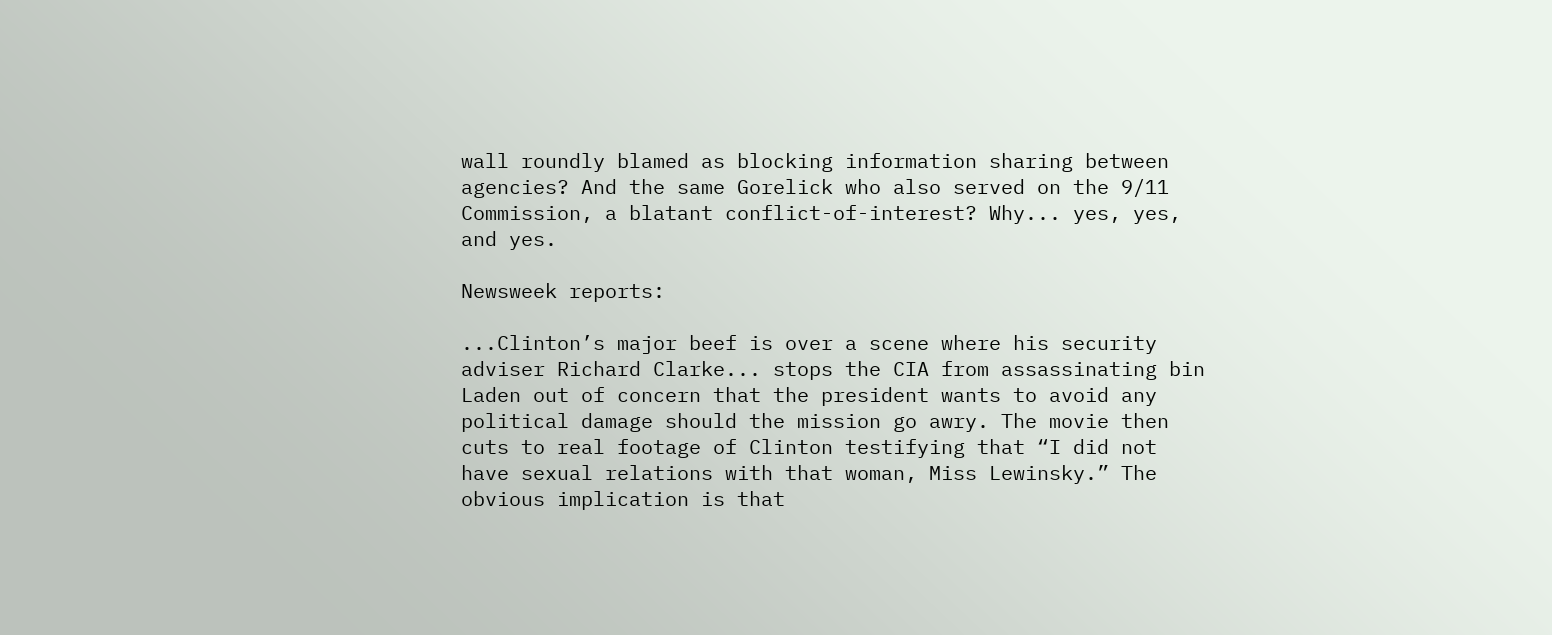wall roundly blamed as blocking information sharing between agencies? And the same Gorelick who also served on the 9/11 Commission, a blatant conflict-of-interest? Why... yes, yes, and yes.

Newsweek reports:

...Clinton’s major beef is over a scene where his security adviser Richard Clarke... stops the CIA from assassinating bin Laden out of concern that the president wants to avoid any political damage should the mission go awry. The movie then cuts to real footage of Clinton testifying that “I did not have sexual relations with that woman, Miss Lewinsky.” The obvious implication is that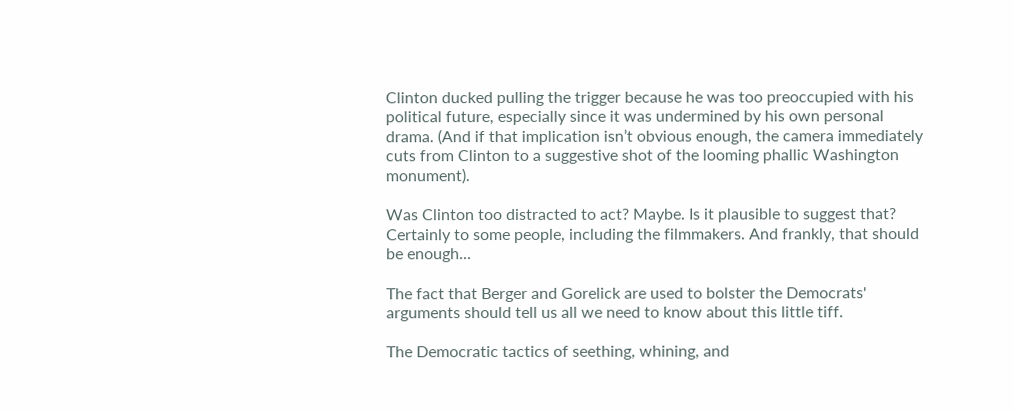Clinton ducked pulling the trigger because he was too preoccupied with his political future, especially since it was undermined by his own personal drama. (And if that implication isn’t obvious enough, the camera immediately cuts from Clinton to a suggestive shot of the looming phallic Washington monument).

Was Clinton too distracted to act? Maybe. Is it plausible to suggest that? Certainly to some people, including the filmmakers. And frankly, that should be enough...

The fact that Berger and Gorelick are used to bolster the Democrats' arguments should tell us all we need to know about this little tiff.

The Democratic tactics of seething, whining, and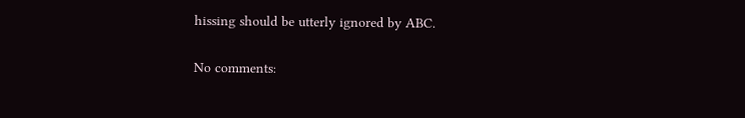hissing should be utterly ignored by ABC.

No comments: